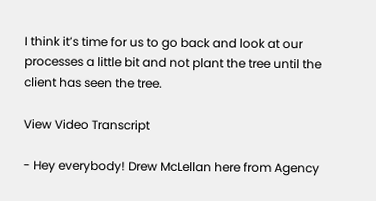I think it’s time for us to go back and look at our processes a little bit and not plant the tree until the client has seen the tree.

View Video Transcript

- Hey everybody! Drew McLellan here from Agency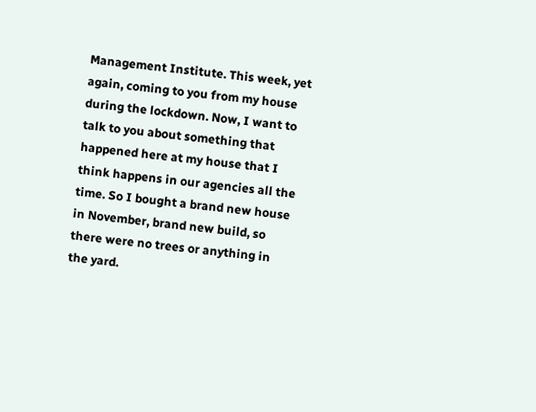Management Institute. This week, yet again, coming to you from my house during the lockdown. Now, I want to talk to you about something that happened here at my house that I think happens in our agencies all the time. So I bought a brand new house in November, brand new build, so there were no trees or anything in the yard.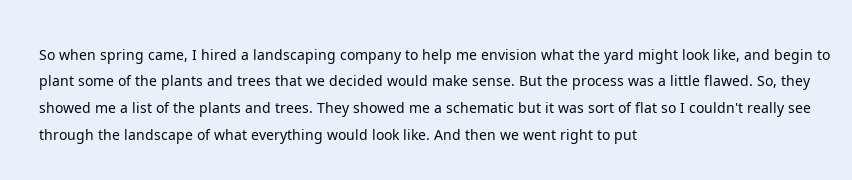So when spring came, I hired a landscaping company to help me envision what the yard might look like, and begin to plant some of the plants and trees that we decided would make sense. But the process was a little flawed. So, they showed me a list of the plants and trees. They showed me a schematic but it was sort of flat so I couldn't really see through the landscape of what everything would look like. And then we went right to put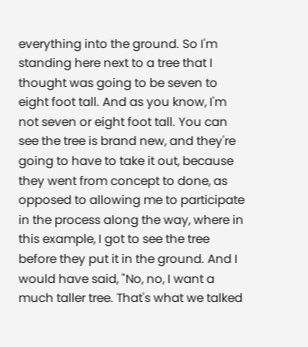everything into the ground. So I'm standing here next to a tree that I thought was going to be seven to eight foot tall. And as you know, I'm not seven or eight foot tall. You can see the tree is brand new, and they're going to have to take it out, because they went from concept to done, as opposed to allowing me to participate in the process along the way, where in this example, I got to see the tree before they put it in the ground. And I would have said, "No, no, I want a much taller tree. That's what we talked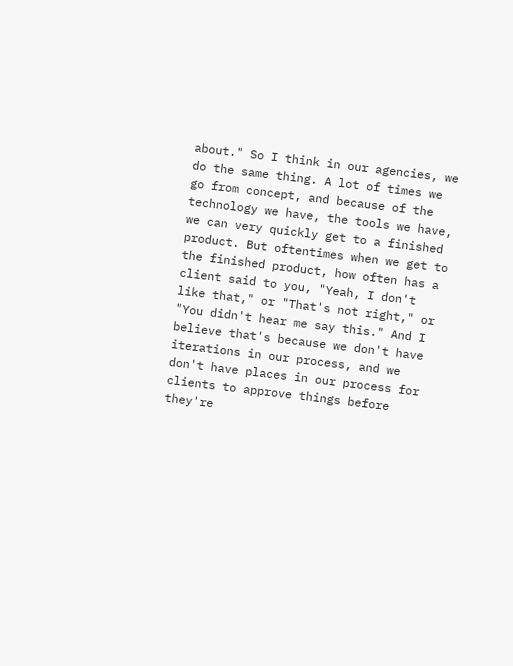about." So I think in our agencies, we do the same thing. A lot of times we go from concept, and because of the technology we have, the tools we have, we can very quickly get to a finished product. But oftentimes when we get to the finished product, how often has a client said to you, "Yeah, I don't like that," or "That's not right," or "You didn't hear me say this." And I believe that's because we don't have iterations in our process, and we don't have places in our process for clients to approve things before they're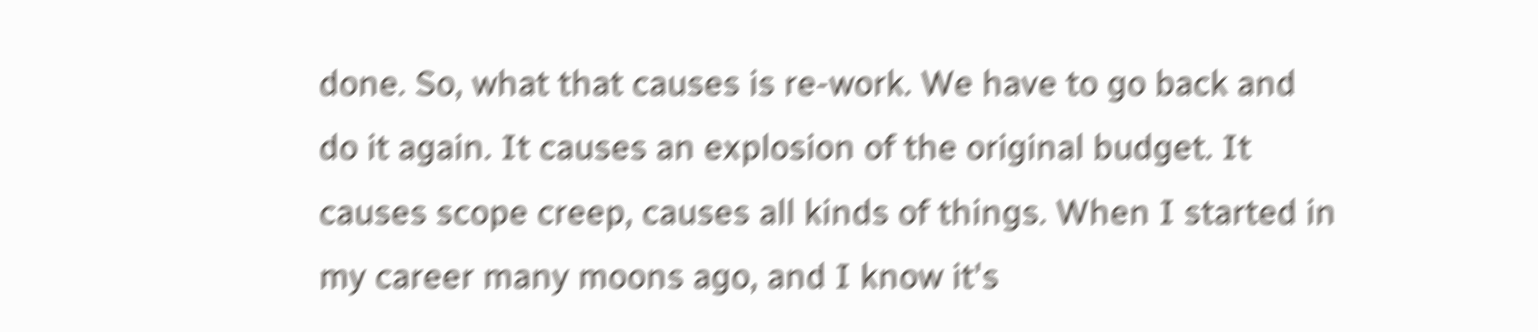done. So, what that causes is re-work. We have to go back and do it again. It causes an explosion of the original budget. It causes scope creep, causes all kinds of things. When I started in my career many moons ago, and I know it's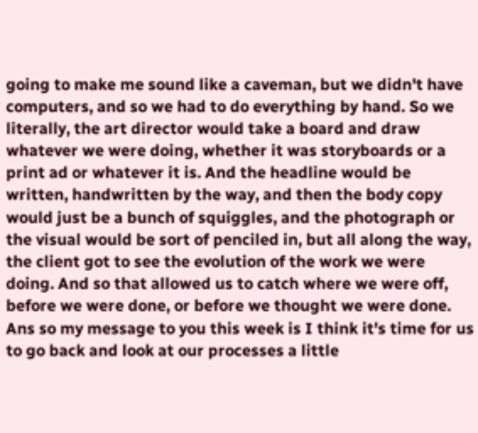going to make me sound like a caveman, but we didn't have computers, and so we had to do everything by hand. So we literally, the art director would take a board and draw whatever we were doing, whether it was storyboards or a print ad or whatever it is. And the headline would be written, handwritten by the way, and then the body copy would just be a bunch of squiggles, and the photograph or the visual would be sort of penciled in, but all along the way, the client got to see the evolution of the work we were doing. And so that allowed us to catch where we were off, before we were done, or before we thought we were done. Ans so my message to you this week is I think it's time for us to go back and look at our processes a little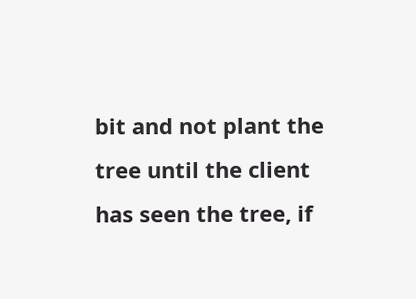bit and not plant the tree until the client has seen the tree, if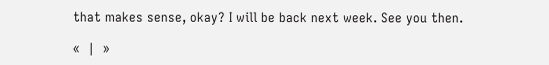that makes sense, okay? I will be back next week. See you then.

«  |  »